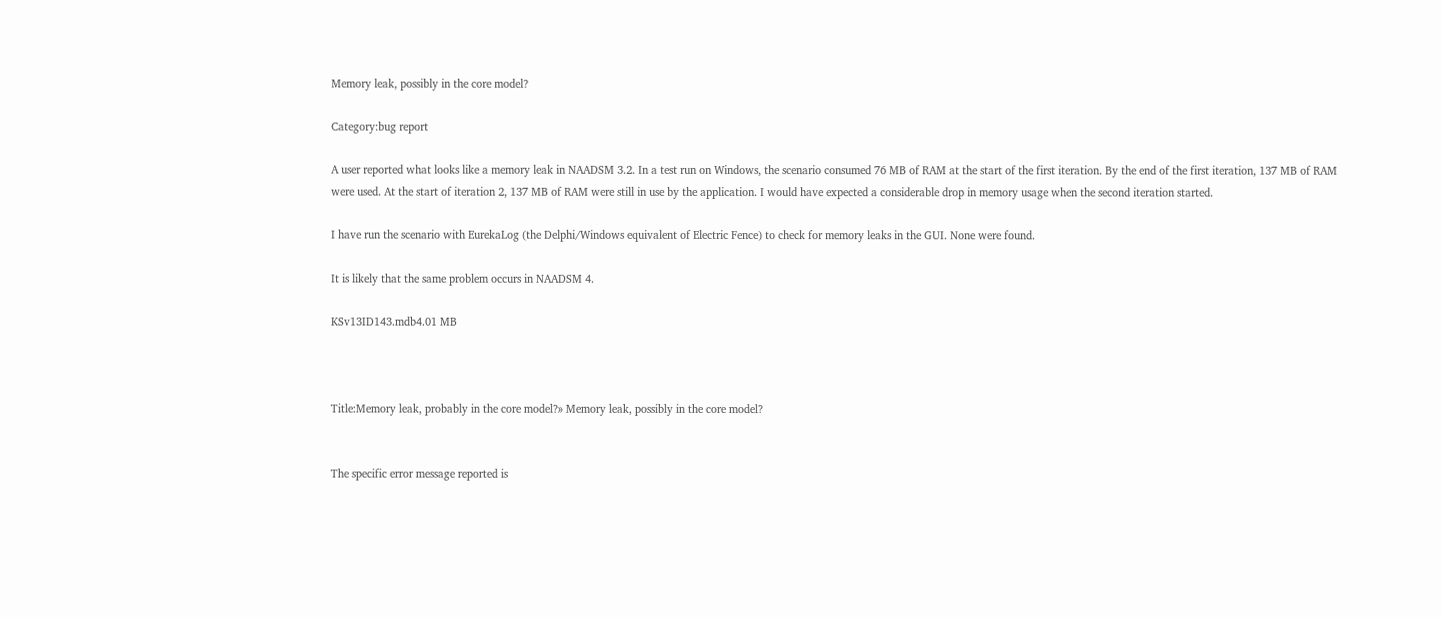Memory leak, possibly in the core model?

Category:bug report

A user reported what looks like a memory leak in NAADSM 3.2. In a test run on Windows, the scenario consumed 76 MB of RAM at the start of the first iteration. By the end of the first iteration, 137 MB of RAM were used. At the start of iteration 2, 137 MB of RAM were still in use by the application. I would have expected a considerable drop in memory usage when the second iteration started.

I have run the scenario with EurekaLog (the Delphi/Windows equivalent of Electric Fence) to check for memory leaks in the GUI. None were found.

It is likely that the same problem occurs in NAADSM 4.

KSv13ID143.mdb4.01 MB



Title:Memory leak, probably in the core model?» Memory leak, possibly in the core model?


The specific error message reported is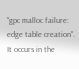"gpc malloc failure: edge table creation". It occurs in the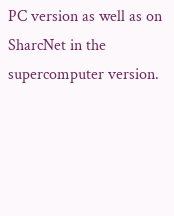PC version as well as on SharcNet in the supercomputer version.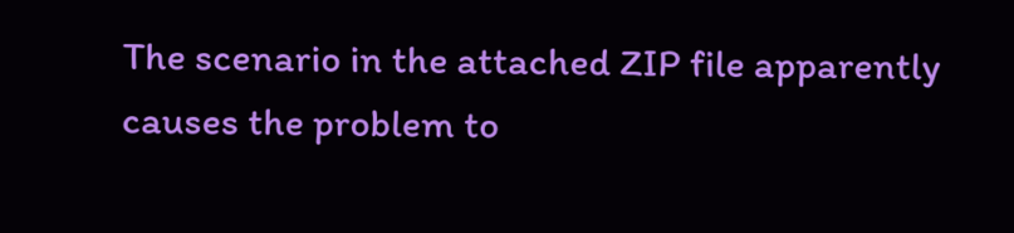The scenario in the attached ZIP file apparently causes the problem to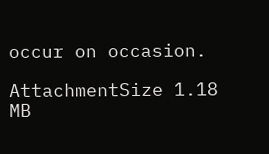occur on occasion.

AttachmentSize 1.18 MB